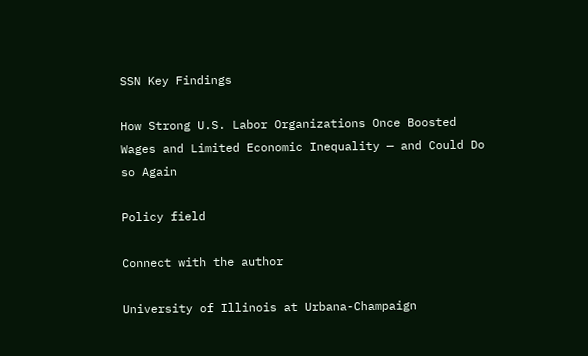SSN Key Findings

How Strong U.S. Labor Organizations Once Boosted Wages and Limited Economic Inequality — and Could Do so Again

Policy field

Connect with the author

University of Illinois at Urbana-Champaign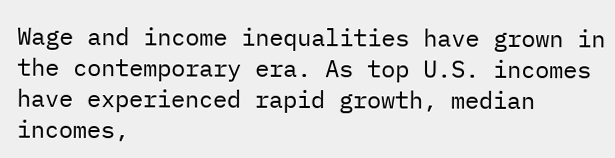Wage and income inequalities have grown in the contemporary era. As top U.S. incomes have experienced rapid growth, median incomes,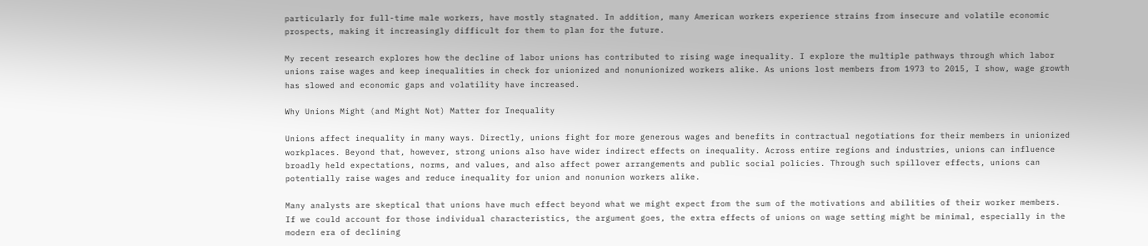particularly for full-time male workers, have mostly stagnated. In addition, many American workers experience strains from insecure and volatile economic prospects, making it increasingly difficult for them to plan for the future.

My recent research explores how the decline of labor unions has contributed to rising wage inequality. I explore the multiple pathways through which labor unions raise wages and keep inequalities in check for unionized and nonunionized workers alike. As unions lost members from 1973 to 2015, I show, wage growth has slowed and economic gaps and volatility have increased.

Why Unions Might (and Might Not) Matter for Inequality

Unions affect inequality in many ways. Directly, unions fight for more generous wages and benefits in contractual negotiations for their members in unionized workplaces. Beyond that, however, strong unions also have wider indirect effects on inequality. Across entire regions and industries, unions can influence broadly held expectations, norms, and values, and also affect power arrangements and public social policies. Through such spillover effects, unions can potentially raise wages and reduce inequality for union and nonunion workers alike.

Many analysts are skeptical that unions have much effect beyond what we might expect from the sum of the motivations and abilities of their worker members. If we could account for those individual characteristics, the argument goes, the extra effects of unions on wage setting might be minimal, especially in the modern era of declining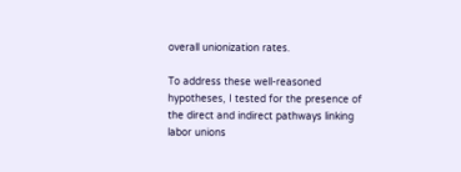overall unionization rates.

To address these well-reasoned hypotheses, I tested for the presence of the direct and indirect pathways linking labor unions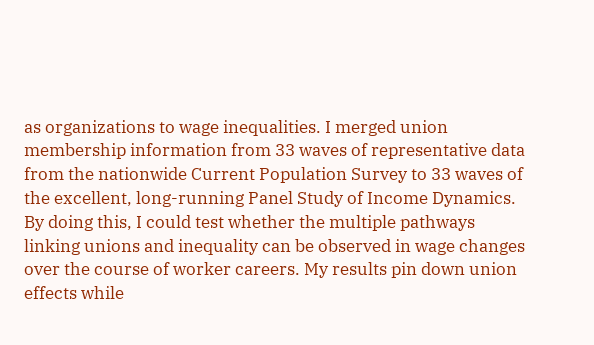as organizations to wage inequalities. I merged union membership information from 33 waves of representative data from the nationwide Current Population Survey to 33 waves of the excellent, long-running Panel Study of Income Dynamics. By doing this, I could test whether the multiple pathways linking unions and inequality can be observed in wage changes over the course of worker careers. My results pin down union effects while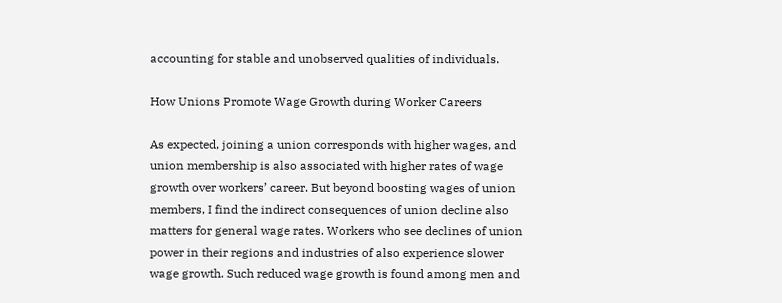accounting for stable and unobserved qualities of individuals.

How Unions Promote Wage Growth during Worker Careers

As expected, joining a union corresponds with higher wages, and union membership is also associated with higher rates of wage growth over workers’ career. But beyond boosting wages of union members, I find the indirect consequences of union decline also matters for general wage rates. Workers who see declines of union power in their regions and industries of also experience slower wage growth. Such reduced wage growth is found among men and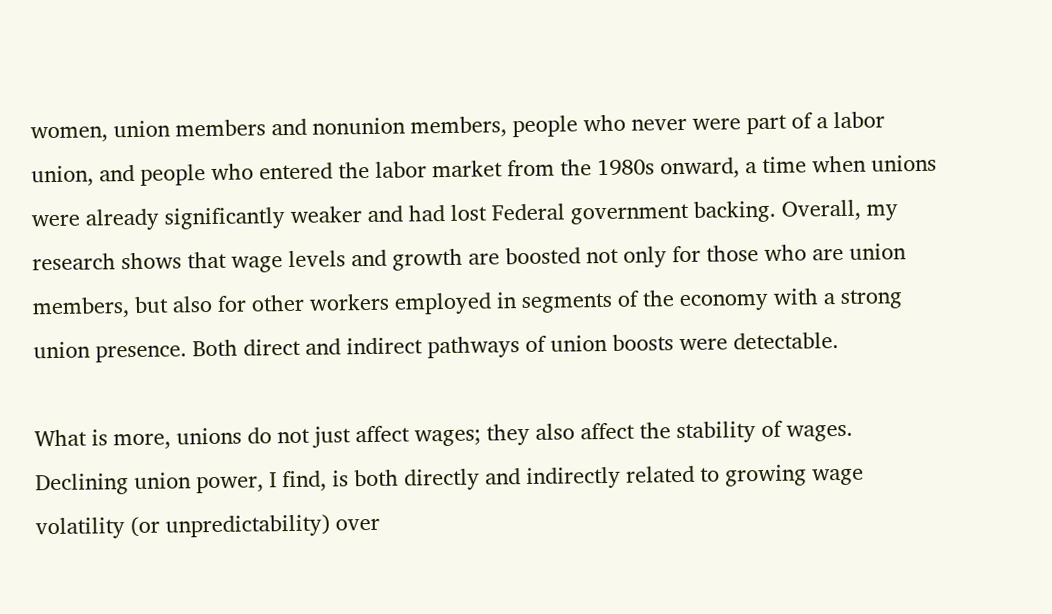women, union members and nonunion members, people who never were part of a labor union, and people who entered the labor market from the 1980s onward, a time when unions were already significantly weaker and had lost Federal government backing. Overall, my research shows that wage levels and growth are boosted not only for those who are union members, but also for other workers employed in segments of the economy with a strong union presence. Both direct and indirect pathways of union boosts were detectable.

What is more, unions do not just affect wages; they also affect the stability of wages. Declining union power, I find, is both directly and indirectly related to growing wage volatility (or unpredictability) over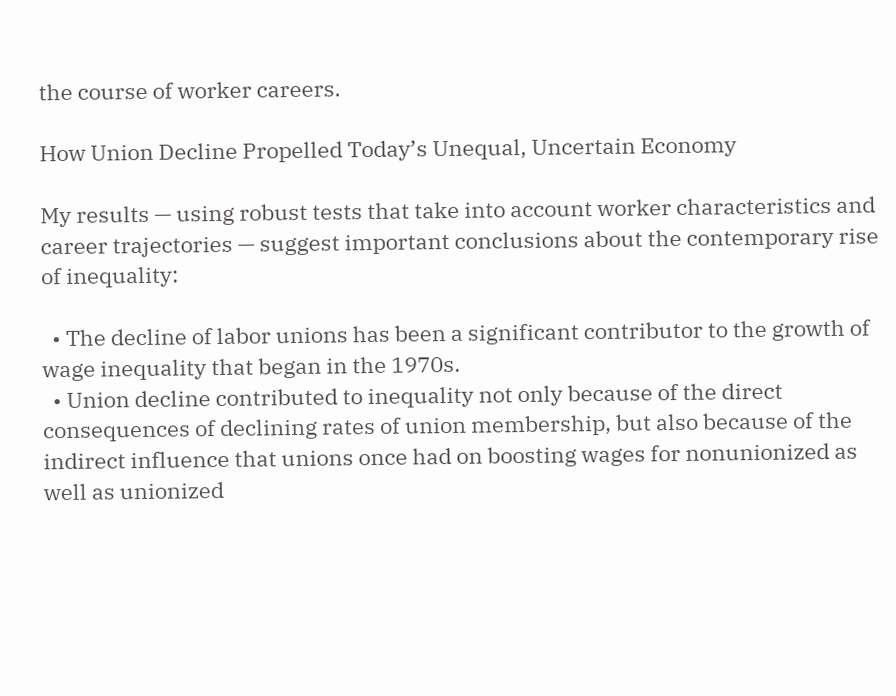the course of worker careers.

How Union Decline Propelled Today’s Unequal, Uncertain Economy

My results — using robust tests that take into account worker characteristics and career trajectories — suggest important conclusions about the contemporary rise of inequality:

  • The decline of labor unions has been a significant contributor to the growth of wage inequality that began in the 1970s.
  • Union decline contributed to inequality not only because of the direct consequences of declining rates of union membership, but also because of the indirect influence that unions once had on boosting wages for nonunionized as well as unionized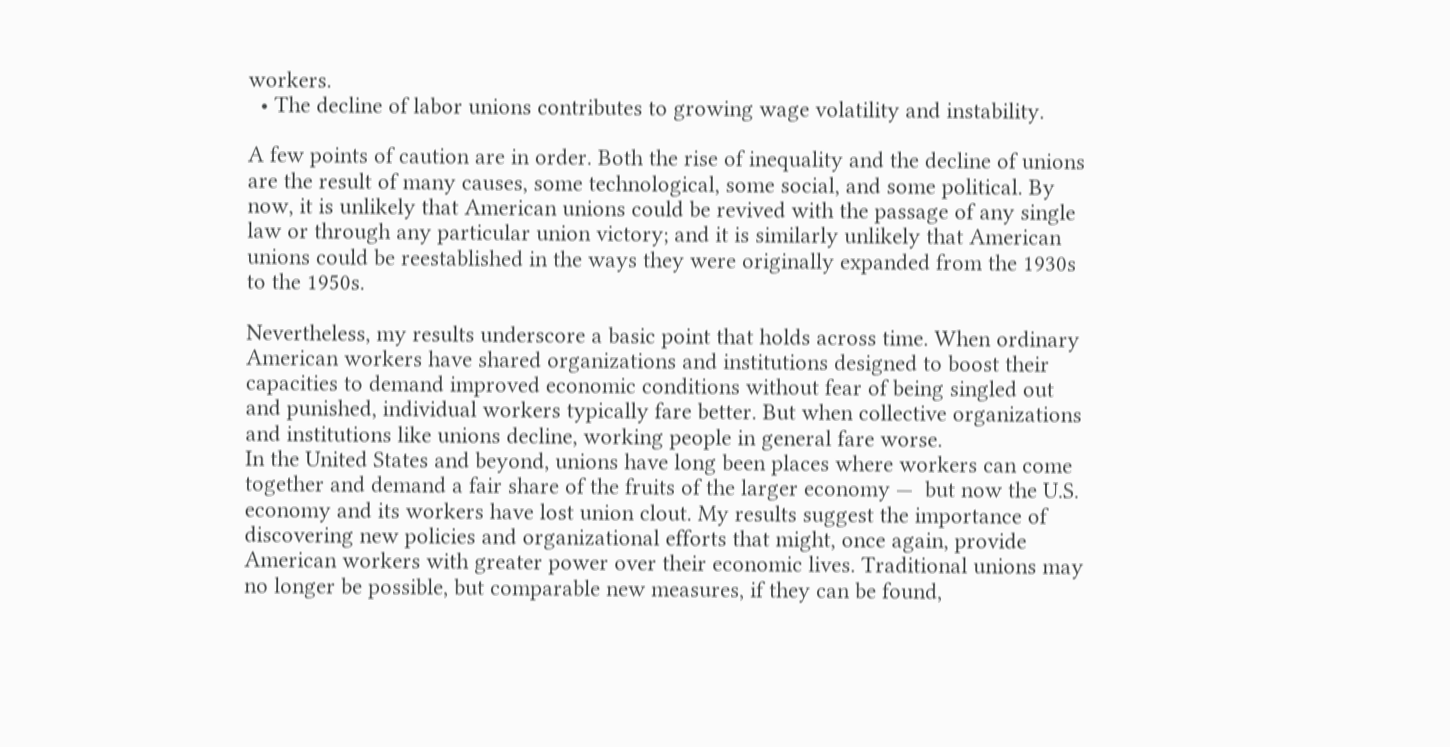workers.
  • The decline of labor unions contributes to growing wage volatility and instability.

A few points of caution are in order. Both the rise of inequality and the decline of unions are the result of many causes, some technological, some social, and some political. By now, it is unlikely that American unions could be revived with the passage of any single law or through any particular union victory; and it is similarly unlikely that American unions could be reestablished in the ways they were originally expanded from the 1930s to the 1950s.

Nevertheless, my results underscore a basic point that holds across time. When ordinary American workers have shared organizations and institutions designed to boost their capacities to demand improved economic conditions without fear of being singled out and punished, individual workers typically fare better. But when collective organizations and institutions like unions decline, working people in general fare worse.
In the United States and beyond, unions have long been places where workers can come together and demand a fair share of the fruits of the larger economy —  but now the U.S. economy and its workers have lost union clout. My results suggest the importance of discovering new policies and organizational efforts that might, once again, provide American workers with greater power over their economic lives. Traditional unions may no longer be possible, but comparable new measures, if they can be found,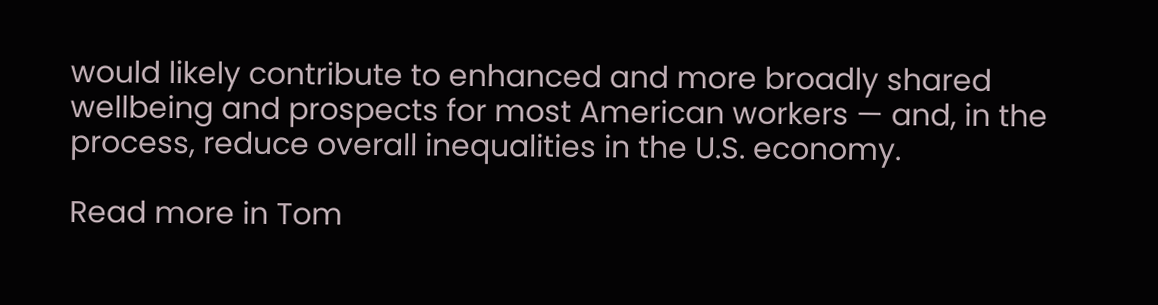would likely contribute to enhanced and more broadly shared wellbeing and prospects for most American workers — and, in the process, reduce overall inequalities in the U.S. economy.

Read more in Tom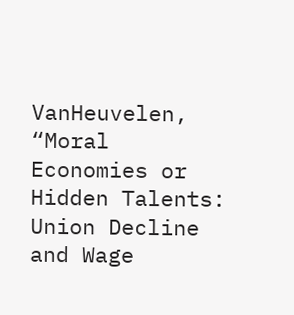VanHeuvelen, “Moral Economies or Hidden Talents: Union Decline and Wage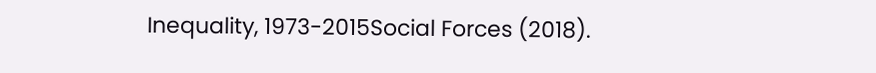Inequality, 1973-2015Social Forces (2018).